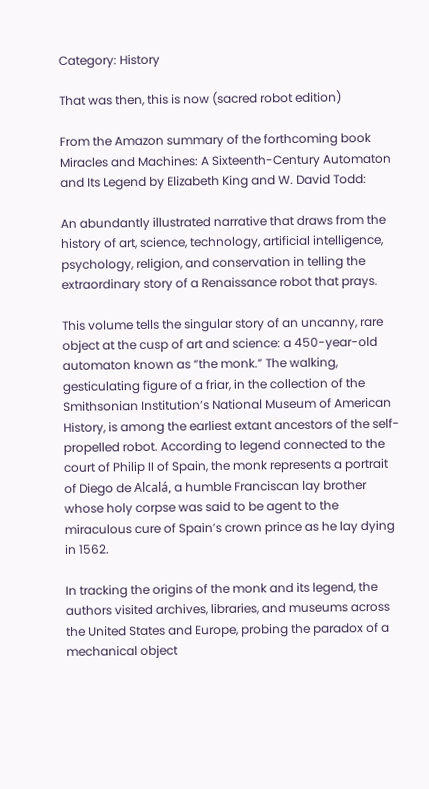Category: History

That was then, this is now (sacred robot edition)

From the Amazon summary of the forthcoming book Miracles and Machines: A Sixteenth-Century Automaton and Its Legend by Elizabeth King and W. David Todd:

An abundantly illustrated narrative that draws from the history of art, science, technology, artificial intelligence, psychology, religion, and conservation in telling the extraordinary story of a Renaissance robot that prays.

This volume tells the singular story of an uncanny, rare object at the cusp of art and science: a 450-year-old automaton known as “the monk.” The walking, gesticulating figure of a friar, in the collection of the Smithsonian Institution’s National Museum of American History, is among the earliest extant ancestors of the self-propelled robot. According to legend connected to the court of Philip II of Spain, the monk represents a portrait of Diego de Alcalá, a humble Franciscan lay brother whose holy corpse was said to be agent to the miraculous cure of Spain’s crown prince as he lay dying in 1562.

In tracking the origins of the monk and its legend, the authors visited archives, libraries, and museums across the United States and Europe, probing the paradox of a mechanical object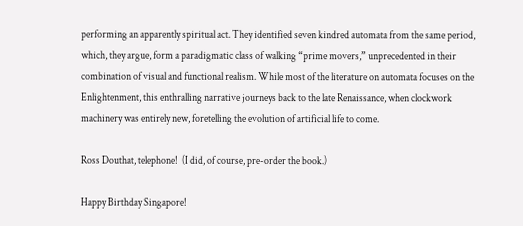performing an apparently spiritual act. They identified seven kindred automata from the same period, which, they argue, form a paradigmatic class of walking “prime movers,” unprecedented in their combination of visual and functional realism. While most of the literature on automata focuses on the Enlightenment, this enthralling narrative journeys back to the late Renaissance, when clockwork machinery was entirely new, foretelling the evolution of artificial life to come.

Ross Douthat, telephone!  (I did, of course, pre-order the book.)

Happy Birthday Singapore!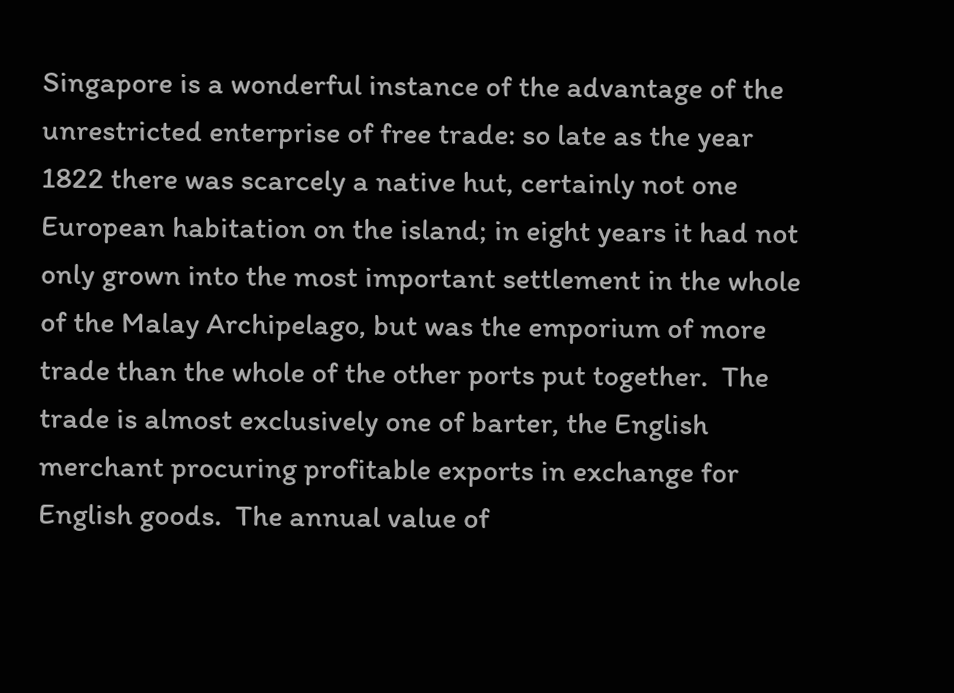Singapore is a wonderful instance of the advantage of the unrestricted enterprise of free trade: so late as the year 1822 there was scarcely a native hut, certainly not one European habitation on the island; in eight years it had not only grown into the most important settlement in the whole of the Malay Archipelago, but was the emporium of more trade than the whole of the other ports put together.  The trade is almost exclusively one of barter, the English merchant procuring profitable exports in exchange for English goods.  The annual value of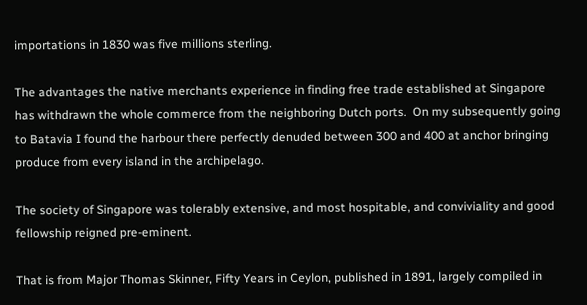importations in 1830 was five millions sterling.

The advantages the native merchants experience in finding free trade established at Singapore has withdrawn the whole commerce from the neighboring Dutch ports.  On my subsequently going to Batavia I found the harbour there perfectly denuded between 300 and 400 at anchor bringing produce from every island in the archipelago.

The society of Singapore was tolerably extensive, and most hospitable, and conviviality and good fellowship reigned pre-eminent.

That is from Major Thomas Skinner, Fifty Years in Ceylon, published in 1891, largely compiled in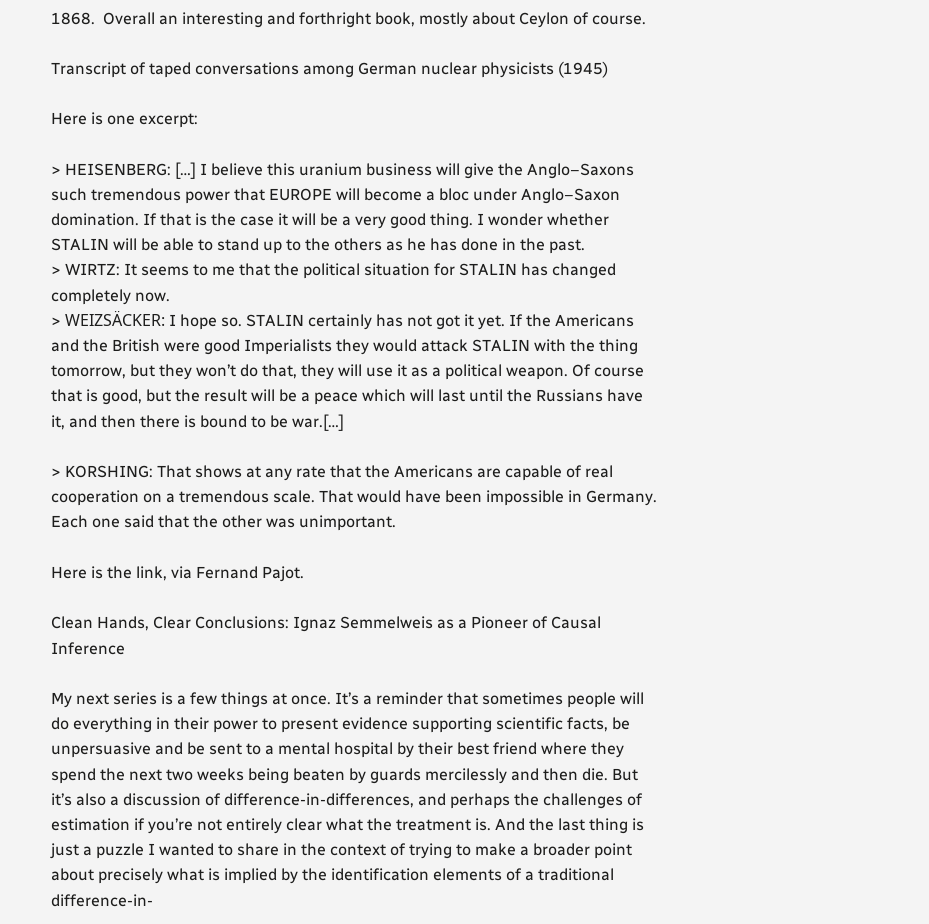1868.  Overall an interesting and forthright book, mostly about Ceylon of course.

Transcript of taped conversations among German nuclear physicists (1945)

Here is one excerpt:

> HEISENBERG: […] I believe this uranium business will give the Anglo–Saxons such tremendous power that EUROPE will become a bloc under Anglo–Saxon domination. If that is the case it will be a very good thing. I wonder whether STALIN will be able to stand up to the others as he has done in the past.
> WIRTZ: It seems to me that the political situation for STALIN has changed completely now.
> WEIZSÄCKER: I hope so. STALIN certainly has not got it yet. If the Americans and the British were good Imperialists they would attack STALIN with the thing tomorrow, but they won’t do that, they will use it as a political weapon. Of course that is good, but the result will be a peace which will last until the Russians have it, and then there is bound to be war.[…]

> KORSHING: That shows at any rate that the Americans are capable of real cooperation on a tremendous scale. That would have been impossible in Germany. Each one said that the other was unimportant.

Here is the link, via Fernand Pajot.

Clean Hands, Clear Conclusions: Ignaz Semmelweis as a Pioneer of Causal Inference

My next series is a few things at once. It’s a reminder that sometimes people will do everything in their power to present evidence supporting scientific facts, be unpersuasive and be sent to a mental hospital by their best friend where they spend the next two weeks being beaten by guards mercilessly and then die. But it’s also a discussion of difference-in-differences, and perhaps the challenges of estimation if you’re not entirely clear what the treatment is. And the last thing is just a puzzle I wanted to share in the context of trying to make a broader point about precisely what is implied by the identification elements of a traditional difference-in-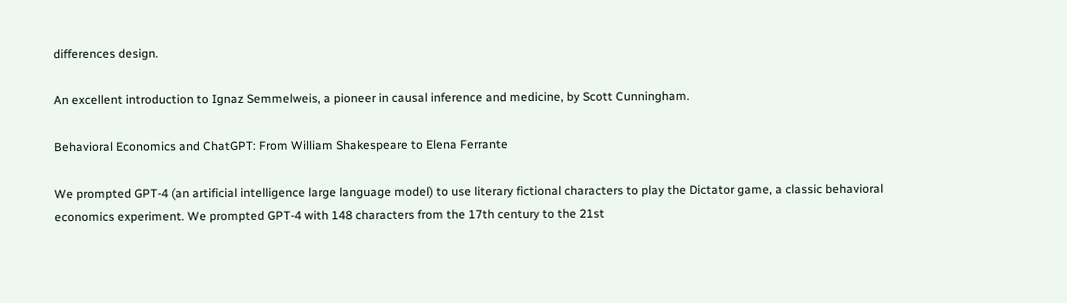differences design.

An excellent introduction to Ignaz Semmelweis, a pioneer in causal inference and medicine, by Scott Cunningham.

Behavioral Economics and ChatGPT: From William Shakespeare to Elena Ferrante

We prompted GPT-4 (an artificial intelligence large language model) to use literary fictional characters to play the Dictator game, a classic behavioral economics experiment. We prompted GPT-4 with 148 characters from the 17th century to the 21st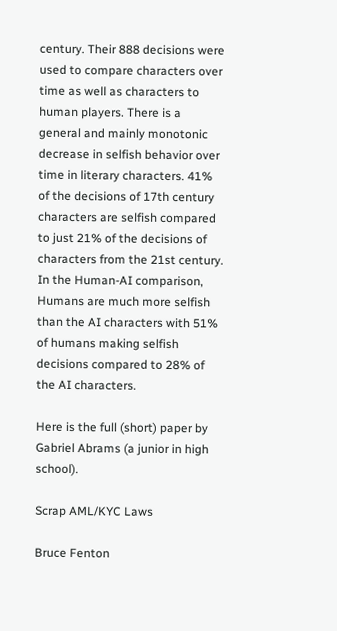century. Their 888 decisions were used to compare characters over time as well as characters to human players. There is a general and mainly monotonic decrease in selfish behavior over time in literary characters. 41% of the decisions of 17th century characters are selfish compared to just 21% of the decisions of characters from the 21st century. In the Human-AI comparison, Humans are much more selfish than the AI characters with 51% of humans making selfish decisions compared to 28% of the AI characters.

Here is the full (short) paper by Gabriel Abrams (a junior in high school).

Scrap AML/KYC Laws

Bruce Fenton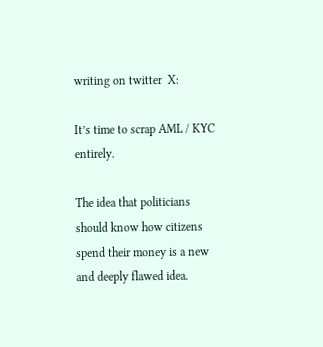writing on twitter  X:

It’s time to scrap AML / KYC entirely.

The idea that politicians should know how citizens spend their money is a new and deeply flawed idea.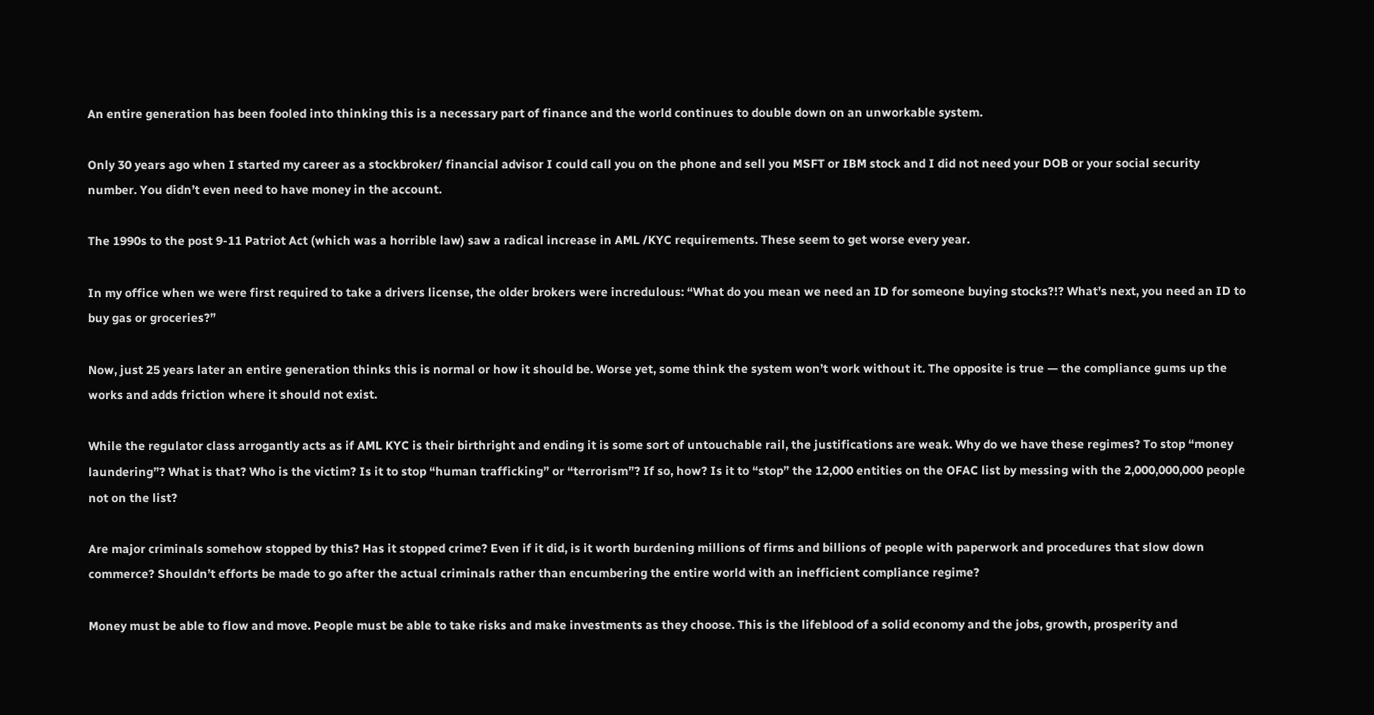An entire generation has been fooled into thinking this is a necessary part of finance and the world continues to double down on an unworkable system.

Only 30 years ago when I started my career as a stockbroker/ financial advisor I could call you on the phone and sell you MSFT or IBM stock and I did not need your DOB or your social security number. You didn’t even need to have money in the account.

The 1990s to the post 9-11 Patriot Act (which was a horrible law) saw a radical increase in AML /KYC requirements. These seem to get worse every year.

In my office when we were first required to take a drivers license, the older brokers were incredulous: “What do you mean we need an ID for someone buying stocks?!? What’s next, you need an ID to buy gas or groceries?”

Now, just 25 years later an entire generation thinks this is normal or how it should be. Worse yet, some think the system won’t work without it. The opposite is true — the compliance gums up the works and adds friction where it should not exist.

While the regulator class arrogantly acts as if AML KYC is their birthright and ending it is some sort of untouchable rail, the justifications are weak. Why do we have these regimes? To stop “money laundering”? What is that? Who is the victim? Is it to stop “human trafficking” or “terrorism”? If so, how? Is it to “stop” the 12,000 entities on the OFAC list by messing with the 2,000,000,000 people not on the list?

Are major criminals somehow stopped by this? Has it stopped crime? Even if it did, is it worth burdening millions of firms and billions of people with paperwork and procedures that slow down commerce? Shouldn’t efforts be made to go after the actual criminals rather than encumbering the entire world with an inefficient compliance regime?

Money must be able to flow and move. People must be able to take risks and make investments as they choose. This is the lifeblood of a solid economy and the jobs, growth, prosperity and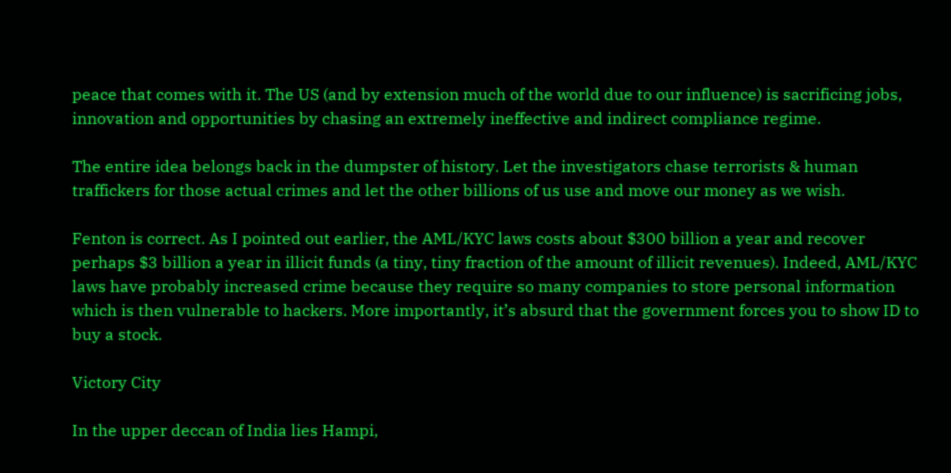peace that comes with it. The US (and by extension much of the world due to our influence) is sacrificing jobs, innovation and opportunities by chasing an extremely ineffective and indirect compliance regime.

The entire idea belongs back in the dumpster of history. Let the investigators chase terrorists & human traffickers for those actual crimes and let the other billions of us use and move our money as we wish.

Fenton is correct. As I pointed out earlier, the AML/KYC laws costs about $300 billion a year and recover perhaps $3 billion a year in illicit funds (a tiny, tiny fraction of the amount of illicit revenues). Indeed, AML/KYC laws have probably increased crime because they require so many companies to store personal information which is then vulnerable to hackers. More importantly, it’s absurd that the government forces you to show ID to buy a stock.

Victory City

In the upper deccan of India lies Hampi,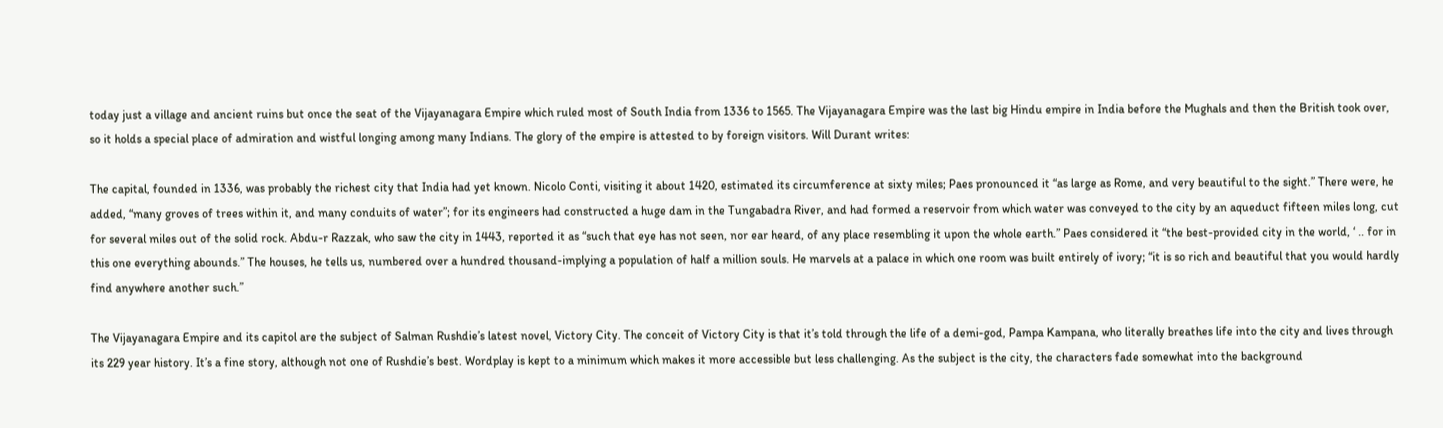today just a village and ancient ruins but once the seat of the Vijayanagara Empire which ruled most of South India from 1336 to 1565. The Vijayanagara Empire was the last big Hindu empire in India before the Mughals and then the British took over, so it holds a special place of admiration and wistful longing among many Indians. The glory of the empire is attested to by foreign visitors. Will Durant writes:

The capital, founded in 1336, was probably the richest city that India had yet known. Nicolo Conti, visiting it about 1420, estimated its circumference at sixty miles; Paes pronounced it “as large as Rome, and very beautiful to the sight.” There were, he added, “many groves of trees within it, and many conduits of water”; for its engineers had constructed a huge dam in the Tungabadra River, and had formed a reservoir from which water was conveyed to the city by an aqueduct fifteen miles long, cut for several miles out of the solid rock. Abdu-r Razzak, who saw the city in 1443, reported it as “such that eye has not seen, nor ear heard, of any place resembling it upon the whole earth.” Paes considered it “the best-provided city in the world, ‘ .. for in this one everything abounds.” The houses, he tells us, numbered over a hundred thousand-implying a population of half a million souls. He marvels at a palace in which one room was built entirely of ivory; “it is so rich and beautiful that you would hardly find anywhere another such.”

The Vijayanagara Empire and its capitol are the subject of Salman Rushdie’s latest novel, Victory City. The conceit of Victory City is that it’s told through the life of a demi-god, Pampa Kampana, who literally breathes life into the city and lives through its 229 year history. It’s a fine story, although not one of Rushdie’s best. Wordplay is kept to a minimum which makes it more accessible but less challenging. As the subject is the city, the characters fade somewhat into the background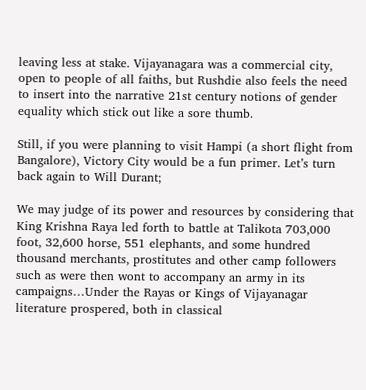leaving less at stake. Vijayanagara was a commercial city, open to people of all faiths, but Rushdie also feels the need to insert into the narrative 21st century notions of gender equality which stick out like a sore thumb.

Still, if you were planning to visit Hampi (a short flight from Bangalore), Victory City would be a fun primer. Let’s turn back again to Will Durant;

We may judge of its power and resources by considering that King Krishna Raya led forth to battle at Talikota 703,000 foot, 32,600 horse, 551 elephants, and some hundred thousand merchants, prostitutes and other camp followers such as were then wont to accompany an army in its campaigns…Under the Rayas or Kings of Vijayanagar literature prospered, both in classical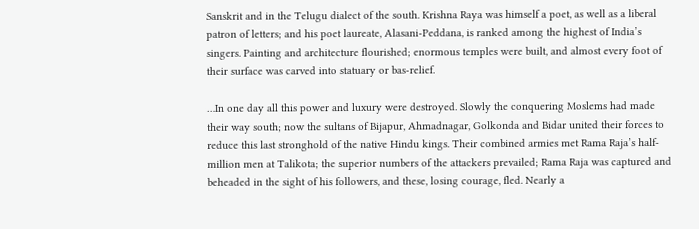Sanskrit and in the Telugu dialect of the south. Krishna Raya was himself a poet, as well as a liberal patron of letters; and his poet laureate, Alasani-Peddana, is ranked among the highest of India’s singers. Painting and architecture flourished; enormous temples were built, and almost every foot of their surface was carved into statuary or bas-relief.

…In one day all this power and luxury were destroyed. Slowly the conquering Moslems had made their way south; now the sultans of Bijapur, Ahmadnagar, Golkonda and Bidar united their forces to reduce this last stronghold of the native Hindu kings. Their combined armies met Rama Raja’s half-million men at Talikota; the superior numbers of the attackers prevailed; Rama Raja was captured and beheaded in the sight of his followers, and these, losing courage, fled. Nearly a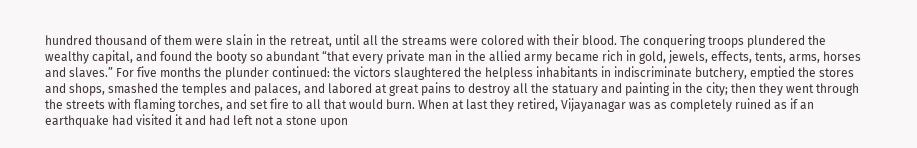hundred thousand of them were slain in the retreat, until all the streams were colored with their blood. The conquering troops plundered the wealthy capital, and found the booty so abundant “that every private man in the allied army became rich in gold, jewels, effects, tents, arms, horses and slaves.” For five months the plunder continued: the victors slaughtered the helpless inhabitants in indiscriminate butchery, emptied the stores and shops, smashed the temples and palaces, and labored at great pains to destroy all the statuary and painting in the city; then they went through the streets with flaming torches, and set fire to all that would burn. When at last they retired, Vijayanagar was as completely ruined as if an earthquake had visited it and had left not a stone upon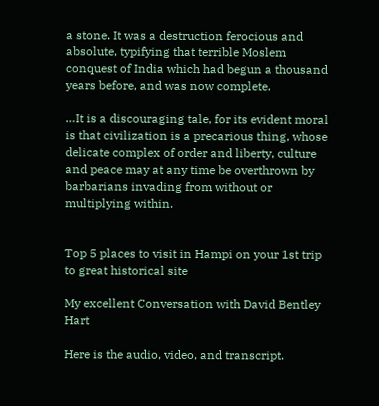a stone. It was a destruction ferocious and absolute, typifying that terrible Moslem conquest of India which had begun a thousand years before, and was now complete.

…It is a discouraging tale, for its evident moral is that civilization is a precarious thing, whose delicate complex of order and liberty, culture and peace may at any time be overthrown by barbarians invading from without or multiplying within.


Top 5 places to visit in Hampi on your 1st trip to great historical site

My excellent Conversation with David Bentley Hart

Here is the audio, video, and transcript.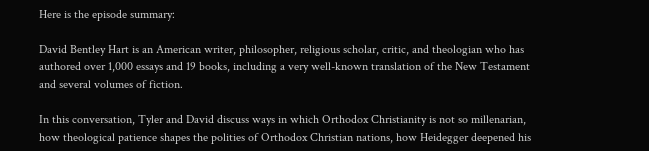Here is the episode summary:

David Bentley Hart is an American writer, philosopher, religious scholar, critic, and theologian who has authored over 1,000 essays and 19 books, including a very well-known translation of the New Testament and several volumes of fiction.

In this conversation, Tyler and David discuss ways in which Orthodox Christianity is not so millenarian, how theological patience shapes the polities of Orthodox Christian nations, how Heidegger deepened his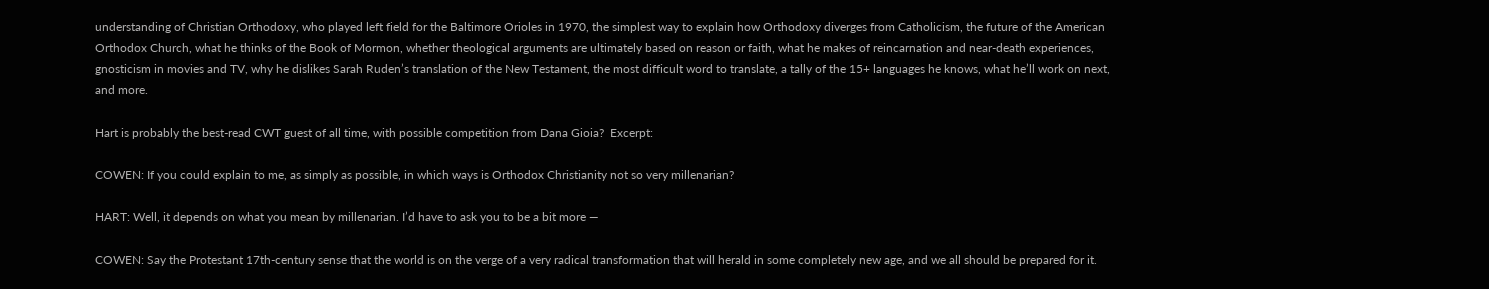understanding of Christian Orthodoxy, who played left field for the Baltimore Orioles in 1970, the simplest way to explain how Orthodoxy diverges from Catholicism, the future of the American Orthodox Church, what he thinks of the Book of Mormon, whether theological arguments are ultimately based on reason or faith, what he makes of reincarnation and near-death experiences, gnosticism in movies and TV, why he dislikes Sarah Ruden’s translation of the New Testament, the most difficult word to translate, a tally of the 15+ languages he knows, what he’ll work on next, and more.

Hart is probably the best-read CWT guest of all time, with possible competition from Dana Gioia?  Excerpt:

COWEN: If you could explain to me, as simply as possible, in which ways is Orthodox Christianity not so very millenarian?

HART: Well, it depends on what you mean by millenarian. I’d have to ask you to be a bit more —

COWEN: Say the Protestant 17th-century sense that the world is on the verge of a very radical transformation that will herald in some completely new age, and we all should be prepared for it.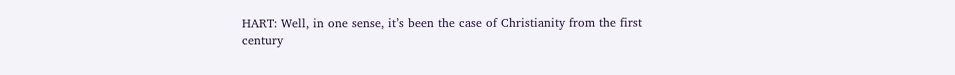HART: Well, in one sense, it’s been the case of Christianity from the first century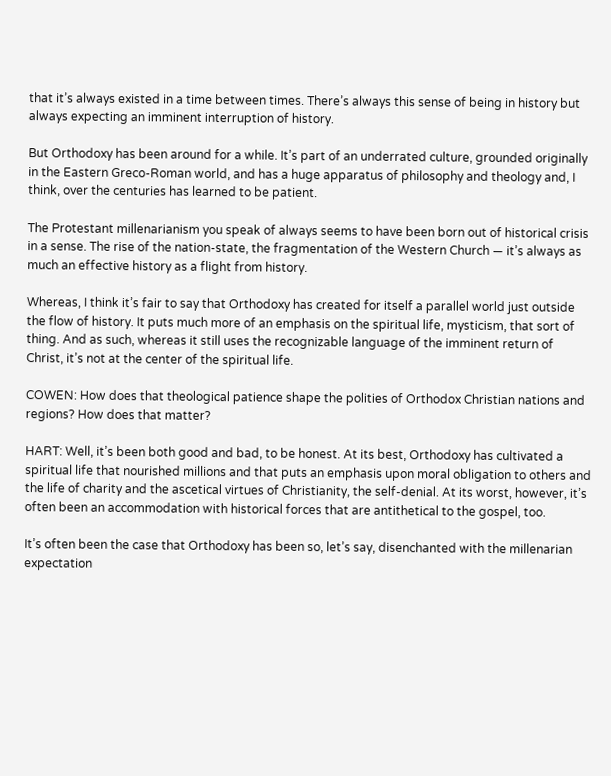that it’s always existed in a time between times. There’s always this sense of being in history but always expecting an imminent interruption of history.

But Orthodoxy has been around for a while. It’s part of an underrated culture, grounded originally in the Eastern Greco-Roman world, and has a huge apparatus of philosophy and theology and, I think, over the centuries has learned to be patient.

The Protestant millenarianism you speak of always seems to have been born out of historical crisis in a sense. The rise of the nation-state, the fragmentation of the Western Church — it’s always as much an effective history as a flight from history.

Whereas, I think it’s fair to say that Orthodoxy has created for itself a parallel world just outside the flow of history. It puts much more of an emphasis on the spiritual life, mysticism, that sort of thing. And as such, whereas it still uses the recognizable language of the imminent return of Christ, it’s not at the center of the spiritual life.

COWEN: How does that theological patience shape the polities of Orthodox Christian nations and regions? How does that matter?

HART: Well, it’s been both good and bad, to be honest. At its best, Orthodoxy has cultivated a spiritual life that nourished millions and that puts an emphasis upon moral obligation to others and the life of charity and the ascetical virtues of Christianity, the self-denial. At its worst, however, it’s often been an accommodation with historical forces that are antithetical to the gospel, too.

It’s often been the case that Orthodoxy has been so, let’s say, disenchanted with the millenarian expectation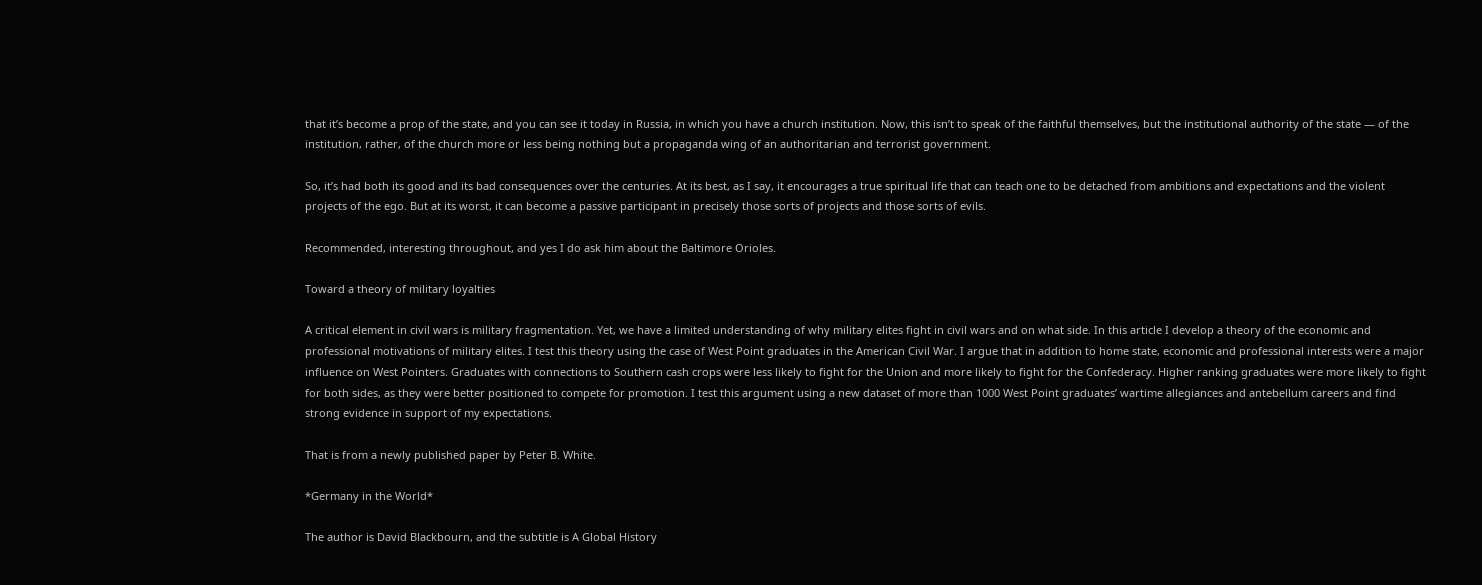that it’s become a prop of the state, and you can see it today in Russia, in which you have a church institution. Now, this isn’t to speak of the faithful themselves, but the institutional authority of the state — of the institution, rather, of the church more or less being nothing but a propaganda wing of an authoritarian and terrorist government.

So, it’s had both its good and its bad consequences over the centuries. At its best, as I say, it encourages a true spiritual life that can teach one to be detached from ambitions and expectations and the violent projects of the ego. But at its worst, it can become a passive participant in precisely those sorts of projects and those sorts of evils.

Recommended, interesting throughout, and yes I do ask him about the Baltimore Orioles.

Toward a theory of military loyalties

A critical element in civil wars is military fragmentation. Yet, we have a limited understanding of why military elites fight in civil wars and on what side. In this article I develop a theory of the economic and professional motivations of military elites. I test this theory using the case of West Point graduates in the American Civil War. I argue that in addition to home state, economic and professional interests were a major influence on West Pointers. Graduates with connections to Southern cash crops were less likely to fight for the Union and more likely to fight for the Confederacy. Higher ranking graduates were more likely to fight for both sides, as they were better positioned to compete for promotion. I test this argument using a new dataset of more than 1000 West Point graduates’ wartime allegiances and antebellum careers and find strong evidence in support of my expectations.

That is from a newly published paper by Peter B. White.

*Germany in the World*

The author is David Blackbourn, and the subtitle is A Global History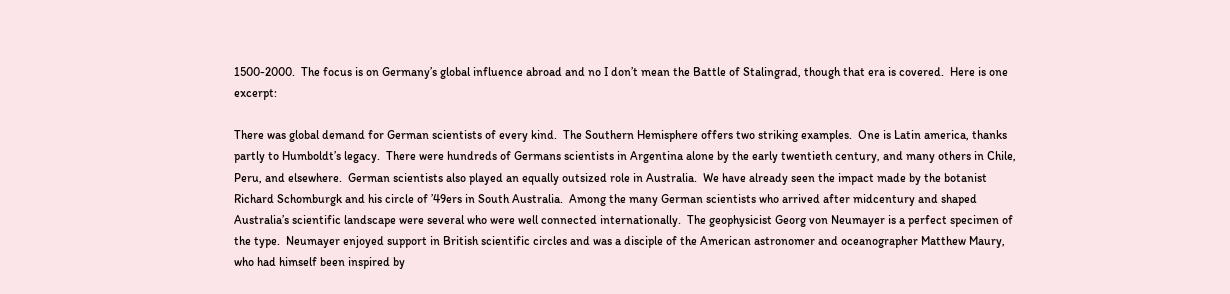1500-2000.  The focus is on Germany’s global influence abroad and no I don’t mean the Battle of Stalingrad, though that era is covered.  Here is one excerpt:

There was global demand for German scientists of every kind.  The Southern Hemisphere offers two striking examples.  One is Latin america, thanks partly to Humboldt’s legacy.  There were hundreds of Germans scientists in Argentina alone by the early twentieth century, and many others in Chile, Peru, and elsewhere.  German scientists also played an equally outsized role in Australia.  We have already seen the impact made by the botanist Richard Schomburgk and his circle of ’49ers in South Australia.  Among the many German scientists who arrived after midcentury and shaped Australia’s scientific landscape were several who were well connected internationally.  The geophysicist Georg von Neumayer is a perfect specimen of the type.  Neumayer enjoyed support in British scientific circles and was a disciple of the American astronomer and oceanographer Matthew Maury, who had himself been inspired by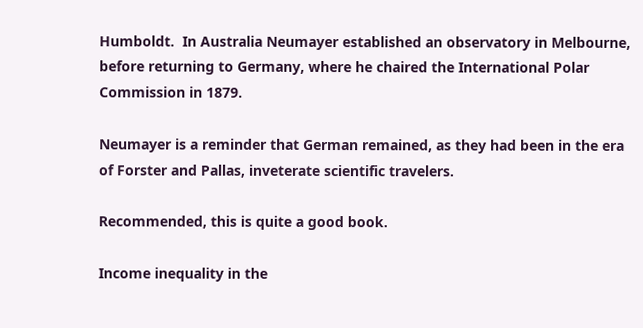Humboldt.  In Australia Neumayer established an observatory in Melbourne, before returning to Germany, where he chaired the International Polar Commission in 1879.

Neumayer is a reminder that German remained, as they had been in the era of Forster and Pallas, inveterate scientific travelers.

Recommended, this is quite a good book.

Income inequality in the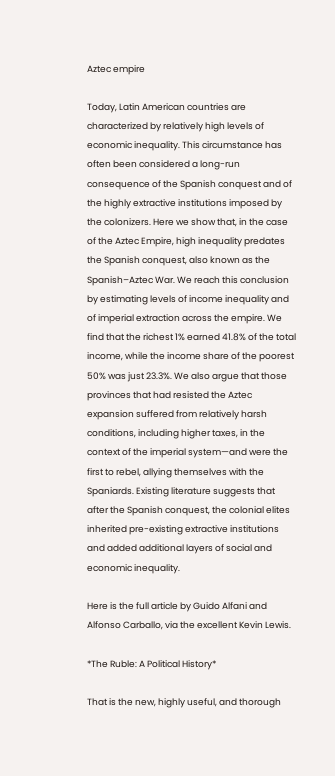Aztec empire

Today, Latin American countries are characterized by relatively high levels of economic inequality. This circumstance has often been considered a long-run consequence of the Spanish conquest and of the highly extractive institutions imposed by the colonizers. Here we show that, in the case of the Aztec Empire, high inequality predates the Spanish conquest, also known as the Spanish–Aztec War. We reach this conclusion by estimating levels of income inequality and of imperial extraction across the empire. We find that the richest 1% earned 41.8% of the total income, while the income share of the poorest 50% was just 23.3%. We also argue that those provinces that had resisted the Aztec expansion suffered from relatively harsh conditions, including higher taxes, in the context of the imperial system—and were the first to rebel, allying themselves with the Spaniards. Existing literature suggests that after the Spanish conquest, the colonial elites inherited pre-existing extractive institutions and added additional layers of social and economic inequality.

Here is the full article by Guido Alfani and Alfonso Carballo, via the excellent Kevin Lewis.

*The Ruble: A Political History*

That is the new, highly useful, and thorough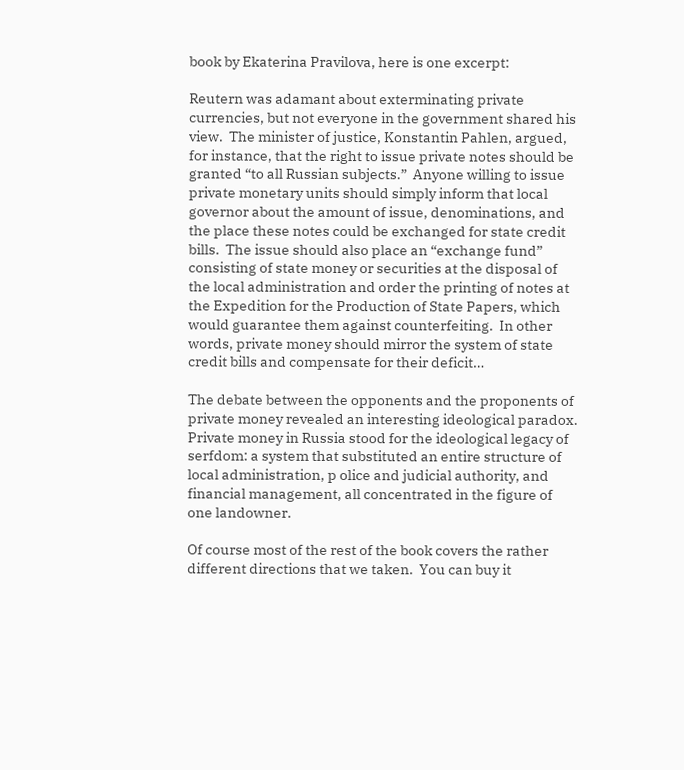book by Ekaterina Pravilova, here is one excerpt:

Reutern was adamant about exterminating private currencies, but not everyone in the government shared his view.  The minister of justice, Konstantin Pahlen, argued, for instance, that the right to issue private notes should be granted “to all Russian subjects.”  Anyone willing to issue private monetary units should simply inform that local governor about the amount of issue, denominations, and the place these notes could be exchanged for state credit bills.  The issue should also place an “exchange fund” consisting of state money or securities at the disposal of the local administration and order the printing of notes at the Expedition for the Production of State Papers, which would guarantee them against counterfeiting.  In other words, private money should mirror the system of state credit bills and compensate for their deficit…

The debate between the opponents and the proponents of private money revealed an interesting ideological paradox.  Private money in Russia stood for the ideological legacy of serfdom: a system that substituted an entire structure of local administration, p olice and judicial authority, and financial management, all concentrated in the figure of one landowner.

Of course most of the rest of the book covers the rather different directions that we taken.  You can buy it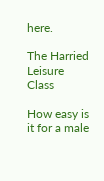here.

The Harried Leisure Class

How easy is it for a male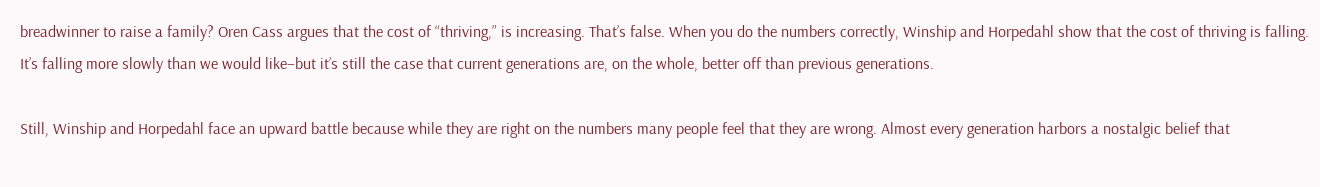breadwinner to raise a family? Oren Cass argues that the cost of “thriving,” is increasing. That’s false. When you do the numbers correctly, Winship and Horpedahl show that the cost of thriving is falling. It’s falling more slowly than we would like–but it’s still the case that current generations are, on the whole, better off than previous generations.

Still, Winship and Horpedahl face an upward battle because while they are right on the numbers many people feel that they are wrong. Almost every generation harbors a nostalgic belief that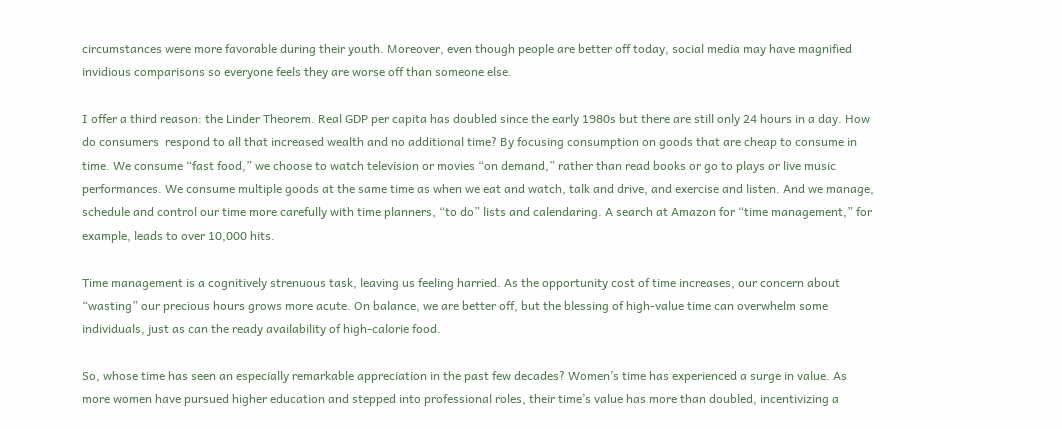circumstances were more favorable during their youth. Moreover, even though people are better off today, social media may have magnified invidious comparisons so everyone feels they are worse off than someone else.

I offer a third reason: the Linder Theorem. Real GDP per capita has doubled since the early 1980s but there are still only 24 hours in a day. How do consumers  respond to all that increased wealth and no additional time? By focusing consumption on goods that are cheap to consume in time. We consume “fast food,” we choose to watch television or movies “on demand,” rather than read books or go to plays or live music performances. We consume multiple goods at the same time as when we eat and watch, talk and drive, and exercise and listen. And we manage, schedule and control our time more carefully with time planners, “to do” lists and calendaring. A search at Amazon for “time management,” for example, leads to over 10,000 hits.

Time management is a cognitively strenuous task, leaving us feeling harried. As the opportunity cost of time increases, our concern about “wasting” our precious hours grows more acute. On balance, we are better off, but the blessing of high-value time can overwhelm some individuals, just as can the ready availability of high-calorie food.

So, whose time has seen an especially remarkable appreciation in the past few decades? Women’s time has experienced a surge in value. As more women have pursued higher education and stepped into professional roles, their time’s value has more than doubled, incentivizing a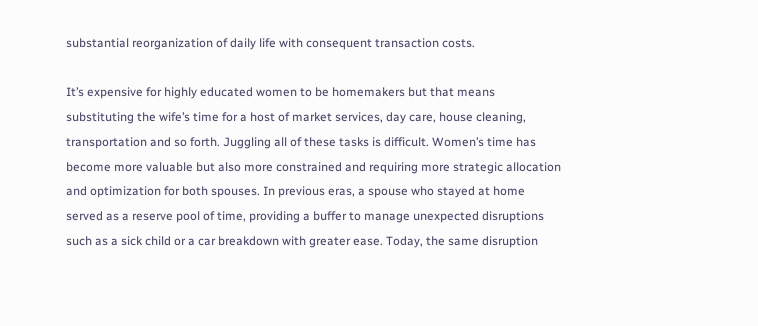substantial reorganization of daily life with consequent transaction costs.

It’s expensive for highly educated women to be homemakers but that means substituting the wife’s time for a host of market services, day care, house cleaning, transportation and so forth. Juggling all of these tasks is difficult. Women’s time has become more valuable but also more constrained and requiring more strategic allocation and optimization for both spouses. In previous eras, a spouse who stayed at home served as a reserve pool of time, providing a buffer to manage unexpected disruptions such as a sick child or a car breakdown with greater ease. Today, the same disruption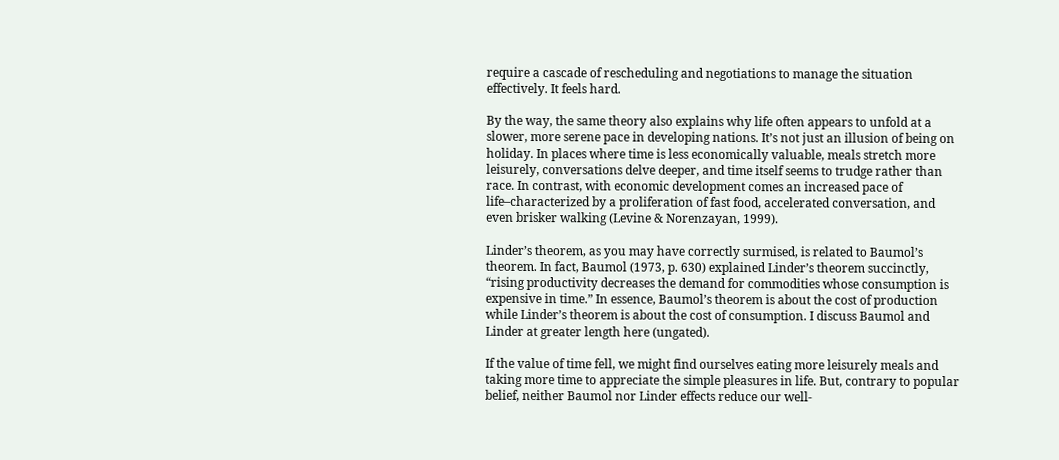require a cascade of rescheduling and negotiations to manage the situation effectively. It feels hard.

By the way, the same theory also explains why life often appears to unfold at a slower, more serene pace in developing nations. It’s not just an illusion of being on holiday. In places where time is less economically valuable, meals stretch more leisurely, conversations delve deeper, and time itself seems to trudge rather than race. In contrast, with economic development comes an increased pace of life–characterized by a proliferation of fast food, accelerated conversation, and even brisker walking (Levine & Norenzayan, 1999).

Linder’s theorem, as you may have correctly surmised, is related to Baumol’s theorem. In fact, Baumol (1973, p. 630) explained Linder’s theorem succinctly, “rising productivity decreases the demand for commodities whose consumption is expensive in time.” In essence, Baumol’s theorem is about the cost of production while Linder’s theorem is about the cost of consumption. I discuss Baumol and Linder at greater length here (ungated).

If the value of time fell, we might find ourselves eating more leisurely meals and taking more time to appreciate the simple pleasures in life. But, contrary to popular belief, neither Baumol nor Linder effects reduce our well-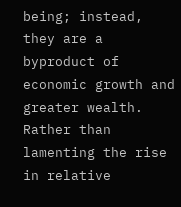being; instead, they are a byproduct of economic growth and greater wealth. Rather than lamenting the rise in relative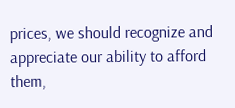prices, we should recognize and appreciate our ability to afford them,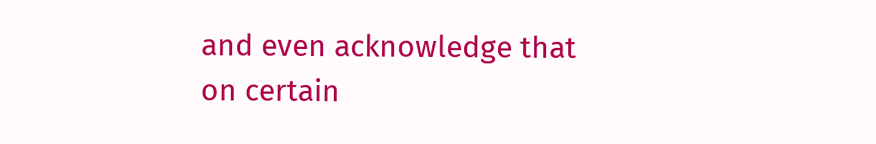and even acknowledge that on certain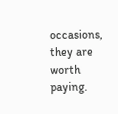occasions, they are worth paying.